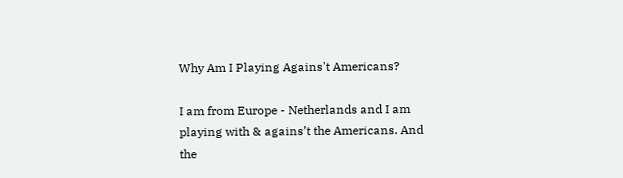Why Am I Playing Agains't Americans?

I am from Europe - Netherlands and I am playing with & agains’t the Americans. And the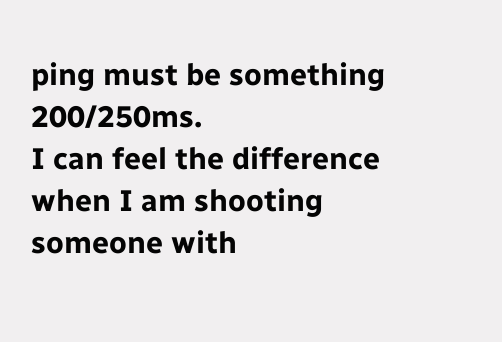ping must be something 200/250ms.
I can feel the difference when I am shooting someone with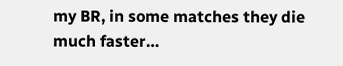my BR, in some matches they die much faster…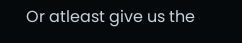Or atleast give us the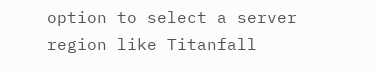option to select a server region like Titanfall